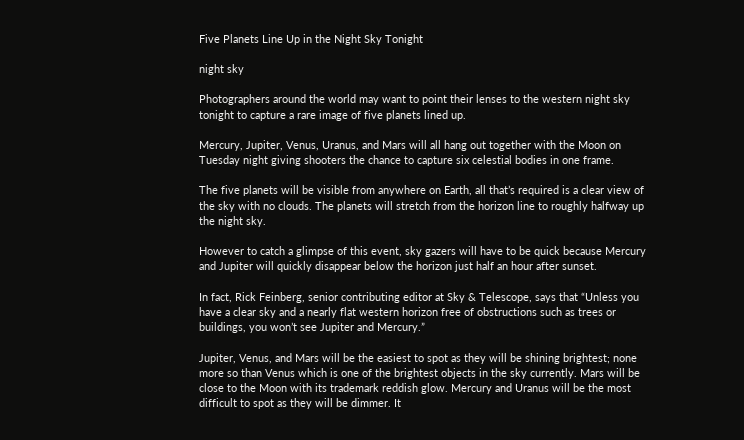Five Planets Line Up in the Night Sky Tonight

night sky

Photographers around the world may want to point their lenses to the western night sky tonight to capture a rare image of five planets lined up.

Mercury, Jupiter, Venus, Uranus, and Mars will all hang out together with the Moon on Tuesday night giving shooters the chance to capture six celestial bodies in one frame.

The five planets will be visible from anywhere on Earth, all that’s required is a clear view of the sky with no clouds. The planets will stretch from the horizon line to roughly halfway up the night sky.

However to catch a glimpse of this event, sky gazers will have to be quick because Mercury and Jupiter will quickly disappear below the horizon just half an hour after sunset.

In fact, Rick Feinberg, senior contributing editor at Sky & Telescope, says that “Unless you have a clear sky and a nearly flat western horizon free of obstructions such as trees or buildings, you won’t see Jupiter and Mercury.”

Jupiter, Venus, and Mars will be the easiest to spot as they will be shining brightest; none more so than Venus which is one of the brightest objects in the sky currently. Mars will be close to the Moon with its trademark reddish glow. Mercury and Uranus will be the most difficult to spot as they will be dimmer. It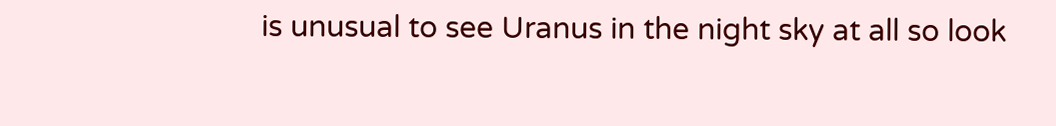is unusual to see Uranus in the night sky at all so look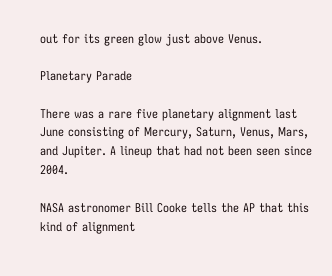out for its green glow just above Venus.

Planetary Parade

There was a rare five planetary alignment last June consisting of Mercury, Saturn, Venus, Mars, and Jupiter. A lineup that had not been seen since 2004.

NASA astronomer Bill Cooke tells the AP that this kind of alignment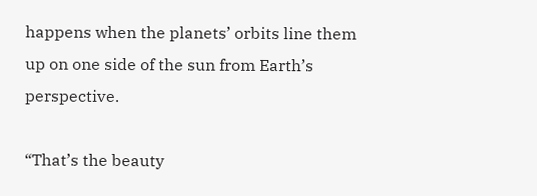happens when the planets’ orbits line them up on one side of the sun from Earth’s perspective.

“That’s the beauty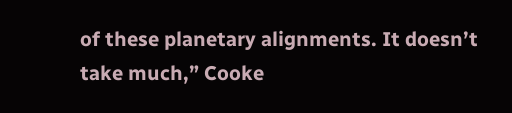of these planetary alignments. It doesn’t take much,” Cooke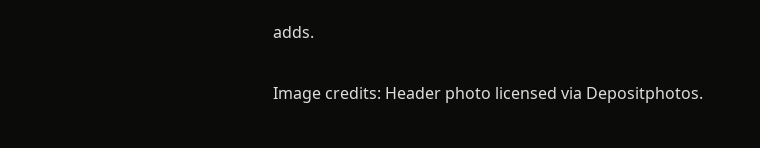adds.

Image credits: Header photo licensed via Depositphotos.